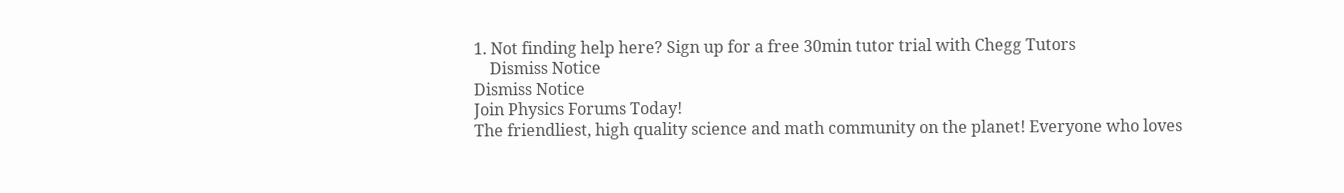1. Not finding help here? Sign up for a free 30min tutor trial with Chegg Tutors
    Dismiss Notice
Dismiss Notice
Join Physics Forums Today!
The friendliest, high quality science and math community on the planet! Everyone who loves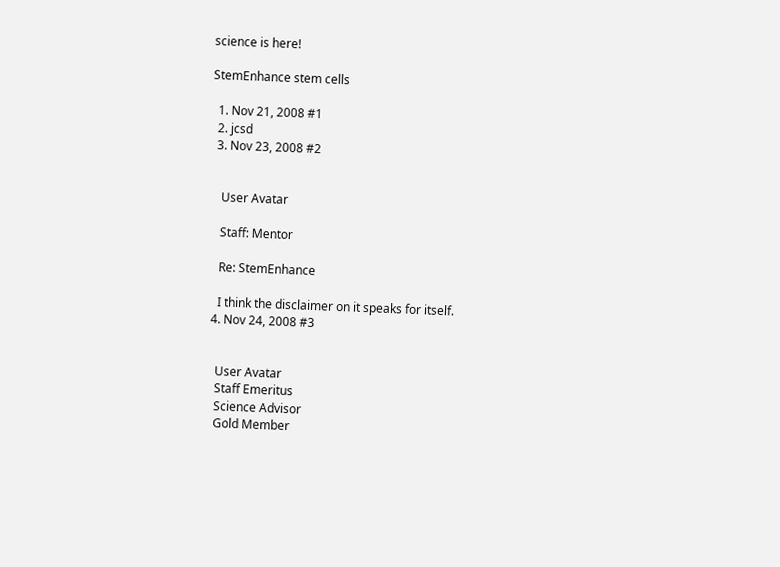science is here!

StemEnhance stem cells

  1. Nov 21, 2008 #1
  2. jcsd
  3. Nov 23, 2008 #2


    User Avatar

    Staff: Mentor

    Re: StemEnhance

    I think the disclaimer on it speaks for itself.
  4. Nov 24, 2008 #3


    User Avatar
    Staff Emeritus
    Science Advisor
    Gold Member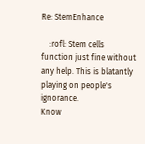Re: StemEnhance

    :rofl: Stem cells function just fine without any help. This is blatantly playing on people's ignorance.
Know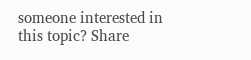someone interested in this topic? Share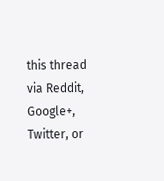this thread via Reddit, Google+, Twitter, or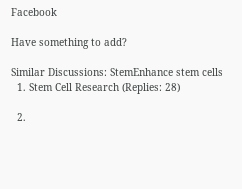Facebook

Have something to add?

Similar Discussions: StemEnhance stem cells
  1. Stem Cell Research (Replies: 28)

  2.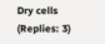Dry cells (Replies: 3)